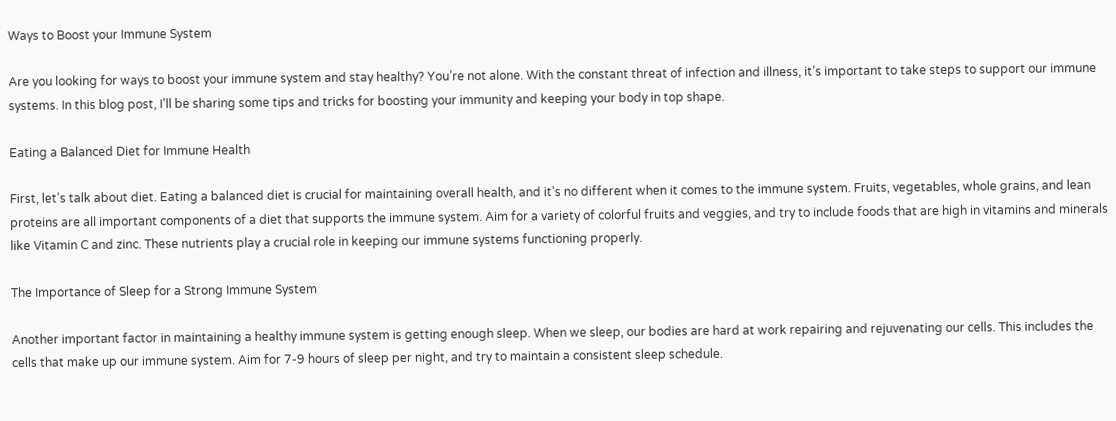Ways to Boost your Immune System

Are you looking for ways to boost your immune system and stay healthy? You’re not alone. With the constant threat of infection and illness, it’s important to take steps to support our immune systems. In this blog post, I’ll be sharing some tips and tricks for boosting your immunity and keeping your body in top shape.

Eating a Balanced Diet for Immune Health

First, let’s talk about diet. Eating a balanced diet is crucial for maintaining overall health, and it’s no different when it comes to the immune system. Fruits, vegetables, whole grains, and lean proteins are all important components of a diet that supports the immune system. Aim for a variety of colorful fruits and veggies, and try to include foods that are high in vitamins and minerals like Vitamin C and zinc. These nutrients play a crucial role in keeping our immune systems functioning properly.

The Importance of Sleep for a Strong Immune System

Another important factor in maintaining a healthy immune system is getting enough sleep. When we sleep, our bodies are hard at work repairing and rejuvenating our cells. This includes the cells that make up our immune system. Aim for 7-9 hours of sleep per night, and try to maintain a consistent sleep schedule.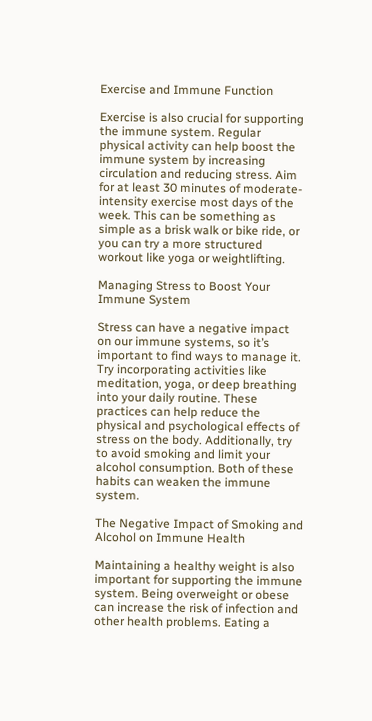Exercise and Immune Function

Exercise is also crucial for supporting the immune system. Regular physical activity can help boost the immune system by increasing circulation and reducing stress. Aim for at least 30 minutes of moderate-intensity exercise most days of the week. This can be something as simple as a brisk walk or bike ride, or you can try a more structured workout like yoga or weightlifting.

Managing Stress to Boost Your Immune System

Stress can have a negative impact on our immune systems, so it’s important to find ways to manage it. Try incorporating activities like meditation, yoga, or deep breathing into your daily routine. These practices can help reduce the physical and psychological effects of stress on the body. Additionally, try to avoid smoking and limit your alcohol consumption. Both of these habits can weaken the immune system.

The Negative Impact of Smoking and Alcohol on Immune Health

Maintaining a healthy weight is also important for supporting the immune system. Being overweight or obese can increase the risk of infection and other health problems. Eating a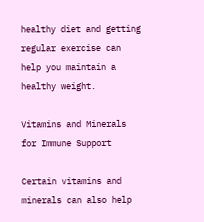healthy diet and getting regular exercise can help you maintain a healthy weight.

Vitamins and Minerals for Immune Support

Certain vitamins and minerals can also help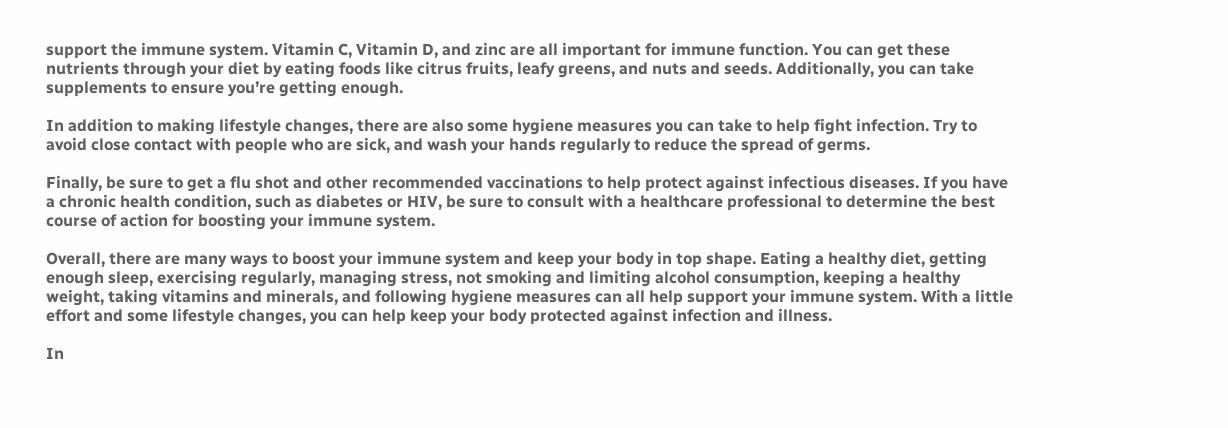support the immune system. Vitamin C, Vitamin D, and zinc are all important for immune function. You can get these nutrients through your diet by eating foods like citrus fruits, leafy greens, and nuts and seeds. Additionally, you can take supplements to ensure you’re getting enough.

In addition to making lifestyle changes, there are also some hygiene measures you can take to help fight infection. Try to avoid close contact with people who are sick, and wash your hands regularly to reduce the spread of germs.

Finally, be sure to get a flu shot and other recommended vaccinations to help protect against infectious diseases. If you have a chronic health condition, such as diabetes or HIV, be sure to consult with a healthcare professional to determine the best course of action for boosting your immune system.

Overall, there are many ways to boost your immune system and keep your body in top shape. Eating a healthy diet, getting enough sleep, exercising regularly, managing stress, not smoking and limiting alcohol consumption, keeping a healthy weight, taking vitamins and minerals, and following hygiene measures can all help support your immune system. With a little effort and some lifestyle changes, you can help keep your body protected against infection and illness.

In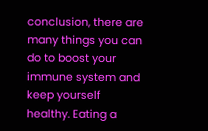conclusion, there are many things you can do to boost your immune system and keep yourself healthy. Eating a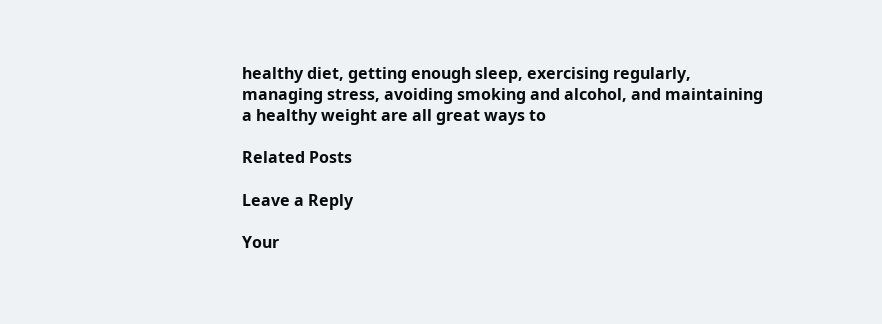healthy diet, getting enough sleep, exercising regularly, managing stress, avoiding smoking and alcohol, and maintaining a healthy weight are all great ways to

Related Posts

Leave a Reply

Your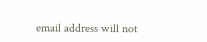email address will not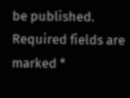be published. Required fields are marked *